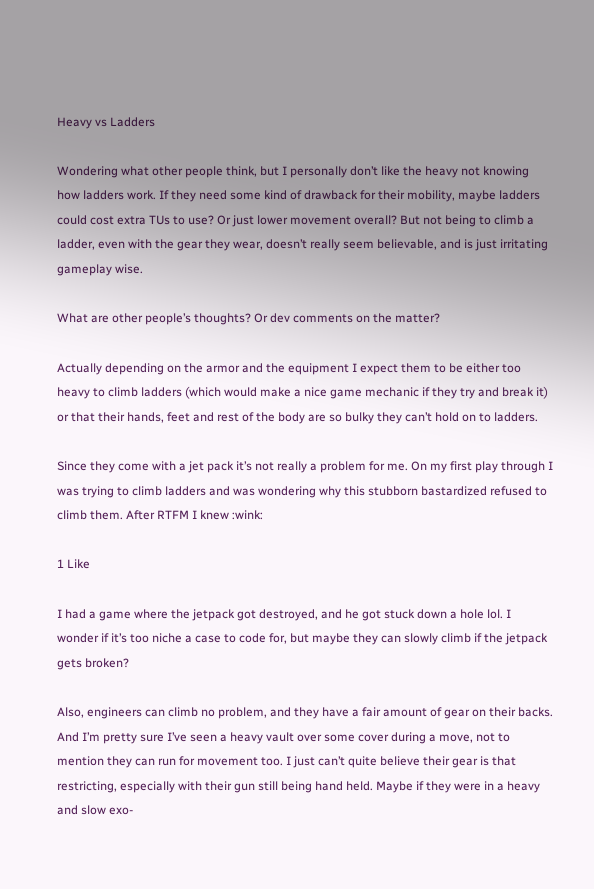Heavy vs Ladders

Wondering what other people think, but I personally don’t like the heavy not knowing how ladders work. If they need some kind of drawback for their mobility, maybe ladders could cost extra TUs to use? Or just lower movement overall? But not being to climb a ladder, even with the gear they wear, doesn’t really seem believable, and is just irritating gameplay wise.

What are other people’s thoughts? Or dev comments on the matter?

Actually depending on the armor and the equipment I expect them to be either too heavy to climb ladders (which would make a nice game mechanic if they try and break it) or that their hands, feet and rest of the body are so bulky they can’t hold on to ladders.

Since they come with a jet pack it’s not really a problem for me. On my first play through I was trying to climb ladders and was wondering why this stubborn bastardized refused to climb them. After RTFM I knew :wink:

1 Like

I had a game where the jetpack got destroyed, and he got stuck down a hole lol. I wonder if it’s too niche a case to code for, but maybe they can slowly climb if the jetpack gets broken?

Also, engineers can climb no problem, and they have a fair amount of gear on their backs. And I’m pretty sure I’ve seen a heavy vault over some cover during a move, not to mention they can run for movement too. I just can’t quite believe their gear is that restricting, especially with their gun still being hand held. Maybe if they were in a heavy and slow exo-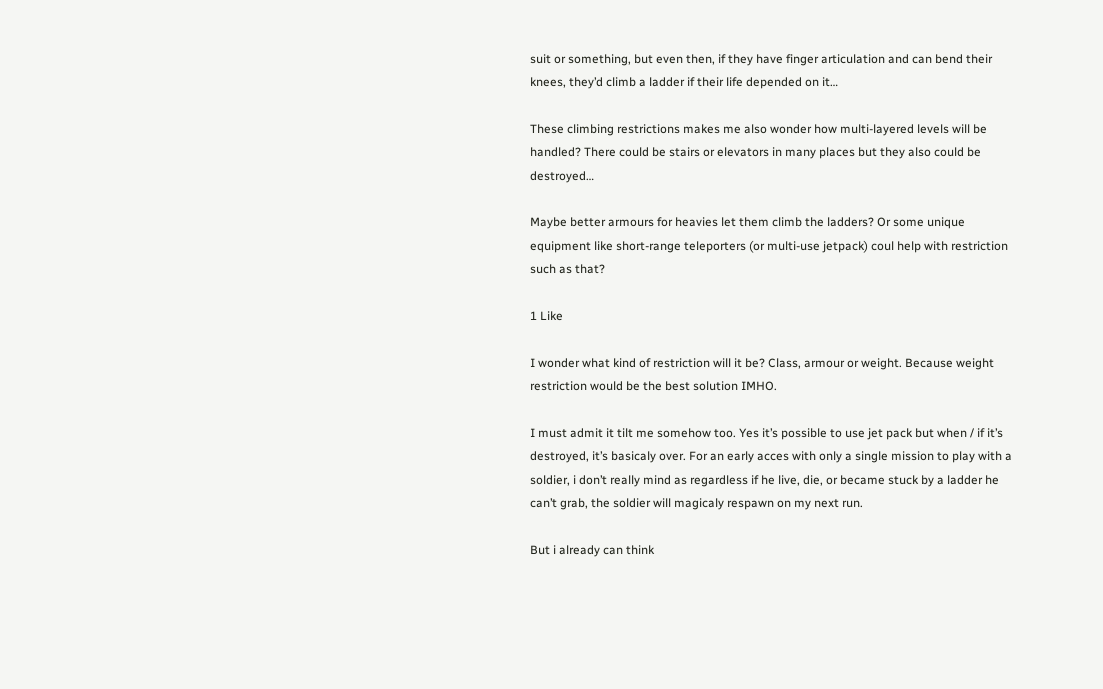suit or something, but even then, if they have finger articulation and can bend their knees, they’d climb a ladder if their life depended on it…

These climbing restrictions makes me also wonder how multi-layered levels will be handled? There could be stairs or elevators in many places but they also could be destroyed…

Maybe better armours for heavies let them climb the ladders? Or some unique equipment like short-range teleporters (or multi-use jetpack) coul help with restriction such as that?

1 Like

I wonder what kind of restriction will it be? Class, armour or weight. Because weight restriction would be the best solution IMHO.

I must admit it tilt me somehow too. Yes it’s possible to use jet pack but when / if it’s destroyed, it’s basicaly over. For an early acces with only a single mission to play with a soldier, i don’t really mind as regardless if he live, die, or became stuck by a ladder he can’t grab, the soldier will magicaly respawn on my next run.

But i already can think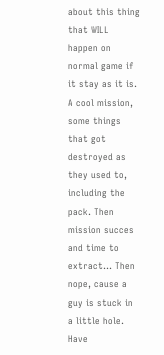about this thing that WILL happen on normal game if it stay as it is. A cool mission, some things that got destroyed as they used to, including the pack. Then mission succes and time to extract… Then nope, cause a guy is stuck in a little hole. Have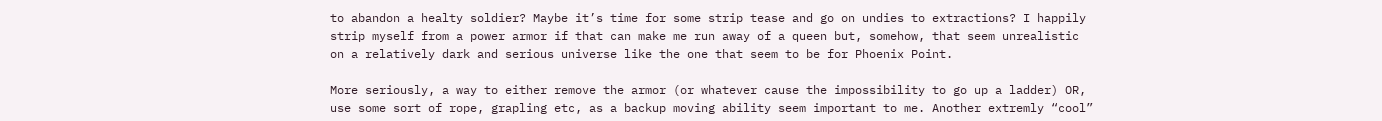to abandon a healty soldier? Maybe it’s time for some strip tease and go on undies to extractions? I happily strip myself from a power armor if that can make me run away of a queen but, somehow, that seem unrealistic on a relatively dark and serious universe like the one that seem to be for Phoenix Point.

More seriously, a way to either remove the armor (or whatever cause the impossibility to go up a ladder) OR, use some sort of rope, grapling etc, as a backup moving ability seem important to me. Another extremly “cool”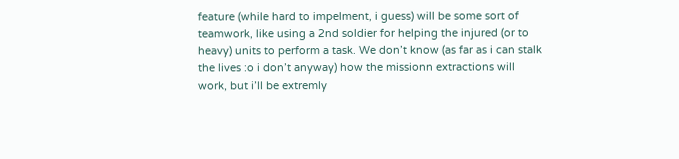feature (while hard to impelment, i guess) will be some sort of teamwork, like using a 2nd soldier for helping the injured (or to heavy) units to perform a task. We don’t know (as far as i can stalk the lives :o i don’t anyway) how the missionn extractions will work, but i’ll be extremly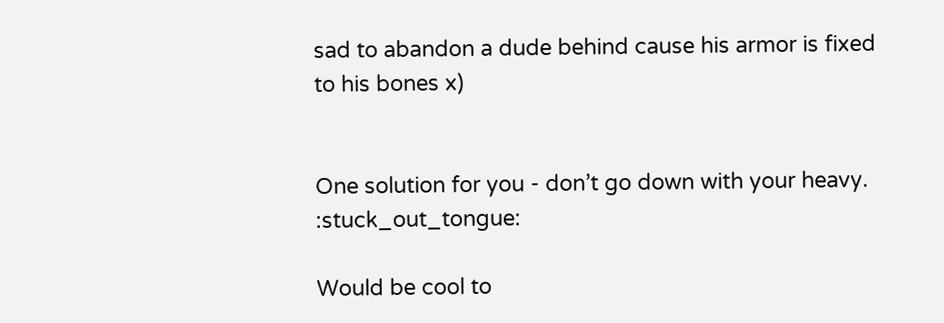sad to abandon a dude behind cause his armor is fixed to his bones x)


One solution for you - don’t go down with your heavy. :stuck_out_tongue:

Would be cool to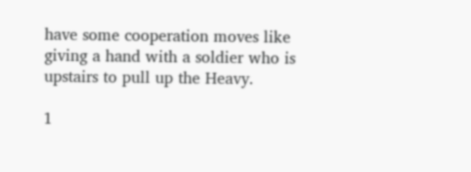have some cooperation moves like giving a hand with a soldier who is upstairs to pull up the Heavy.

1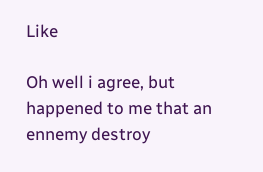Like

Oh well i agree, but happened to me that an ennemy destroy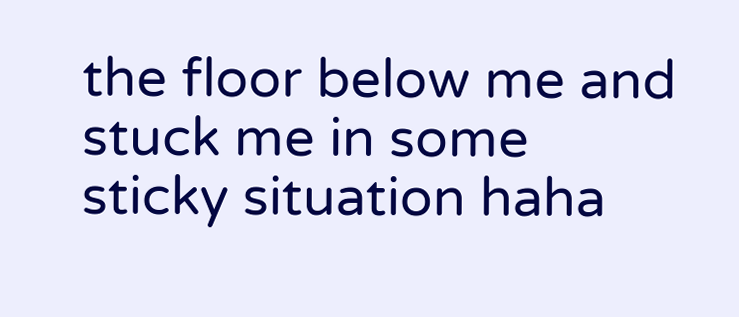the floor below me and stuck me in some sticky situation haha